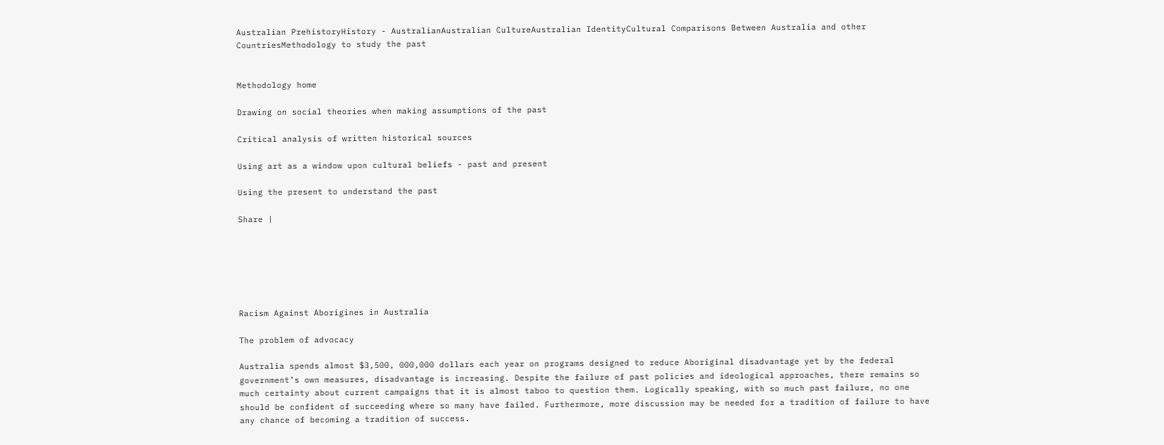Australian PrehistoryHistory - AustralianAustralian CultureAustralian IdentityCultural Comparisons Between Australia and other CountriesMethodology to study the past


Methodology home

Drawing on social theories when making assumptions of the past

Critical analysis of written historical sources

Using art as a window upon cultural beliefs - past and present

Using the present to understand the past

Share |






Racism Against Aborigines in Australia

The problem of advocacy

Australia spends almost $3,500, 000,000 dollars each year on programs designed to reduce Aboriginal disadvantage yet by the federal government’s own measures, disadvantage is increasing. Despite the failure of past policies and ideological approaches, there remains so much certainty about current campaigns that it is almost taboo to question them. Logically speaking, with so much past failure, no one should be confident of succeeding where so many have failed. Furthermore, more discussion may be needed for a tradition of failure to have any chance of becoming a tradition of success.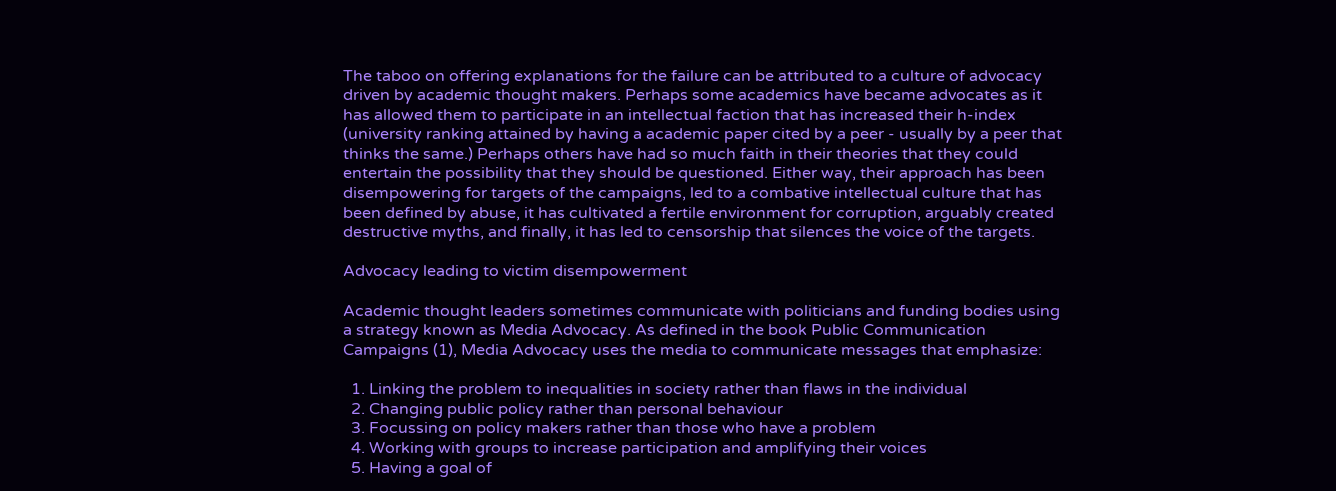The taboo on offering explanations for the failure can be attributed to a culture of advocacy driven by academic thought makers. Perhaps some academics have became advocates as it has allowed them to participate in an intellectual faction that has increased their h-index (university ranking attained by having a academic paper cited by a peer - usually by a peer that thinks the same.) Perhaps others have had so much faith in their theories that they could entertain the possibility that they should be questioned. Either way, their approach has been disempowering for targets of the campaigns, led to a combative intellectual culture that has been defined by abuse, it has cultivated a fertile environment for corruption, arguably created destructive myths, and finally, it has led to censorship that silences the voice of the targets.

Advocacy leading to victim disempowerment

Academic thought leaders sometimes communicate with politicians and funding bodies using a strategy known as Media Advocacy. As defined in the book Public Communication Campaigns (1), Media Advocacy uses the media to communicate messages that emphasize:

  1. Linking the problem to inequalities in society rather than flaws in the individual
  2. Changing public policy rather than personal behaviour
  3. Focussing on policy makers rather than those who have a problem
  4. Working with groups to increase participation and amplifying their voices
  5. Having a goal of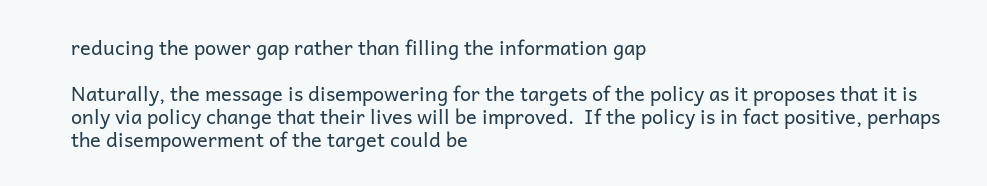reducing the power gap rather than filling the information gap

Naturally, the message is disempowering for the targets of the policy as it proposes that it is only via policy change that their lives will be improved.  If the policy is in fact positive, perhaps the disempowerment of the target could be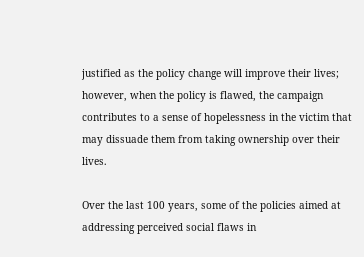justified as the policy change will improve their lives; however, when the policy is flawed, the campaign contributes to a sense of hopelessness in the victim that may dissuade them from taking ownership over their lives.

Over the last 100 years, some of the policies aimed at addressing perceived social flaws in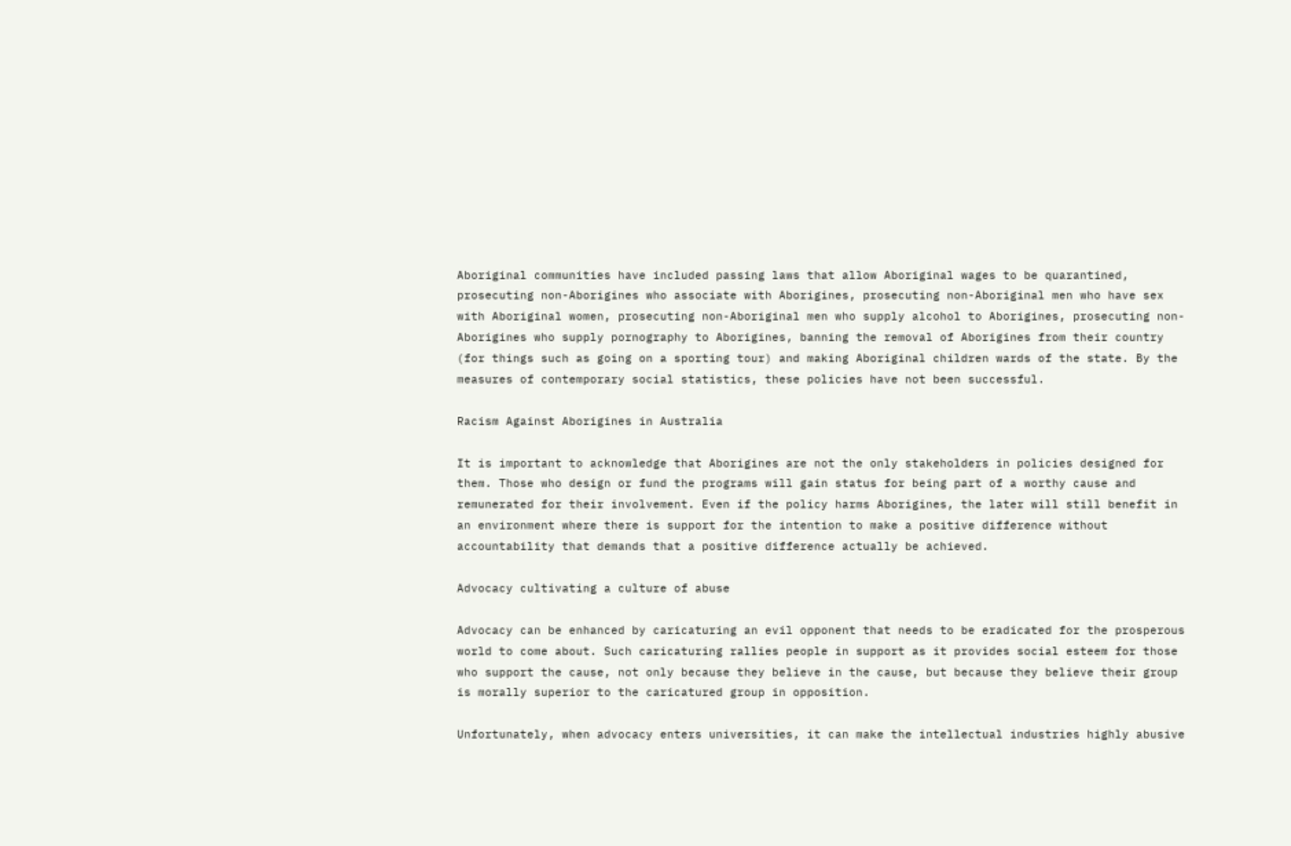Aboriginal communities have included passing laws that allow Aboriginal wages to be quarantined, prosecuting non-Aborigines who associate with Aborigines, prosecuting non-Aboriginal men who have sex with Aboriginal women, prosecuting non-Aboriginal men who supply alcohol to Aborigines, prosecuting non-Aborigines who supply pornography to Aborigines, banning the removal of Aborigines from their country (for things such as going on a sporting tour) and making Aboriginal children wards of the state. By the measures of contemporary social statistics, these policies have not been successful.

Racism Against Aborigines in Australia

It is important to acknowledge that Aborigines are not the only stakeholders in policies designed for them. Those who design or fund the programs will gain status for being part of a worthy cause and remunerated for their involvement. Even if the policy harms Aborigines, the later will still benefit in an environment where there is support for the intention to make a positive difference without accountability that demands that a positive difference actually be achieved.

Advocacy cultivating a culture of abuse

Advocacy can be enhanced by caricaturing an evil opponent that needs to be eradicated for the prosperous world to come about. Such caricaturing rallies people in support as it provides social esteem for those who support the cause, not only because they believe in the cause, but because they believe their group is morally superior to the caricatured group in opposition.

Unfortunately, when advocacy enters universities, it can make the intellectual industries highly abusive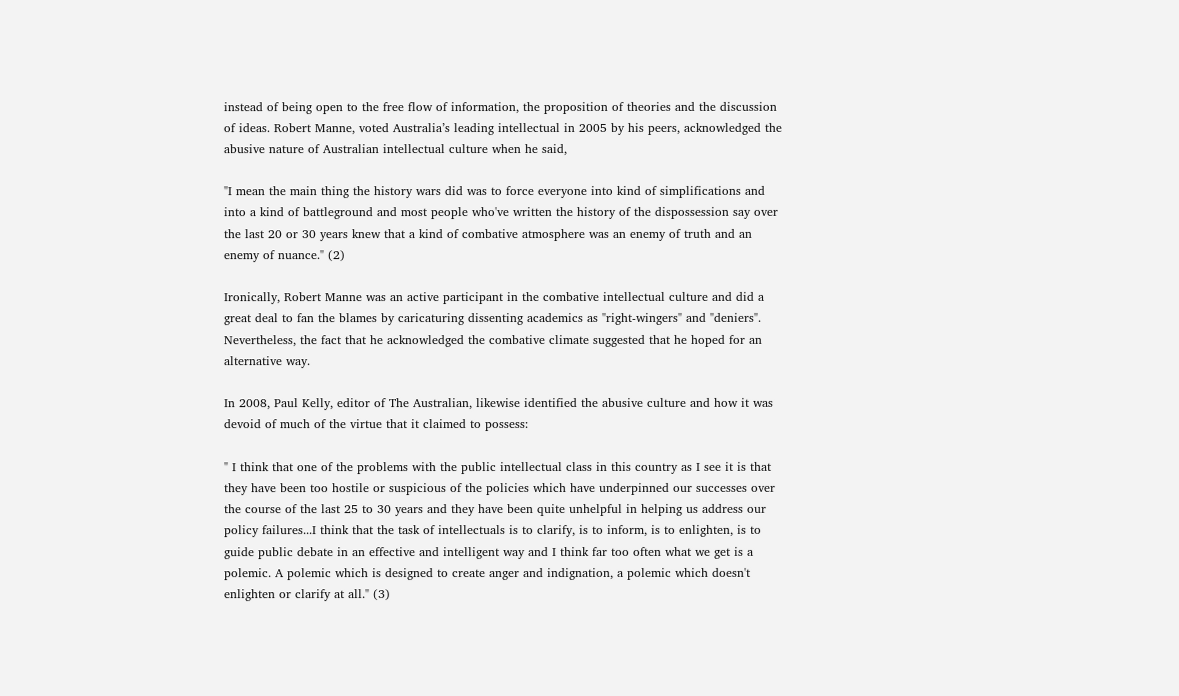instead of being open to the free flow of information, the proposition of theories and the discussion of ideas. Robert Manne, voted Australia’s leading intellectual in 2005 by his peers, acknowledged the abusive nature of Australian intellectual culture when he said,

"I mean the main thing the history wars did was to force everyone into kind of simplifications and into a kind of battleground and most people who've written the history of the dispossession say over the last 20 or 30 years knew that a kind of combative atmosphere was an enemy of truth and an enemy of nuance." (2)

Ironically, Robert Manne was an active participant in the combative intellectual culture and did a great deal to fan the blames by caricaturing dissenting academics as "right-wingers" and "deniers". Nevertheless, the fact that he acknowledged the combative climate suggested that he hoped for an alternative way.

In 2008, Paul Kelly, editor of The Australian, likewise identified the abusive culture and how it was devoid of much of the virtue that it claimed to possess:

" I think that one of the problems with the public intellectual class in this country as I see it is that they have been too hostile or suspicious of the policies which have underpinned our successes over the course of the last 25 to 30 years and they have been quite unhelpful in helping us address our policy failures...I think that the task of intellectuals is to clarify, is to inform, is to enlighten, is to guide public debate in an effective and intelligent way and I think far too often what we get is a polemic. A polemic which is designed to create anger and indignation, a polemic which doesn't enlighten or clarify at all." (3)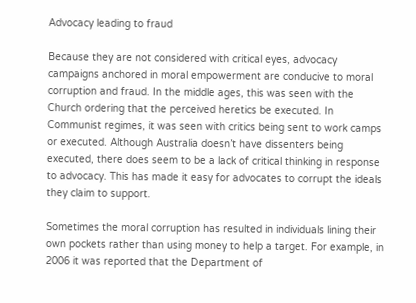Advocacy leading to fraud

Because they are not considered with critical eyes, advocacy campaigns anchored in moral empowerment are conducive to moral corruption and fraud. In the middle ages, this was seen with the Church ordering that the perceived heretics be executed. In Communist regimes, it was seen with critics being sent to work camps or executed. Although Australia doesn’t have dissenters being executed, there does seem to be a lack of critical thinking in response to advocacy. This has made it easy for advocates to corrupt the ideals they claim to support.

Sometimes the moral corruption has resulted in individuals lining their own pockets rather than using money to help a target. For example, in 2006 it was reported that the Department of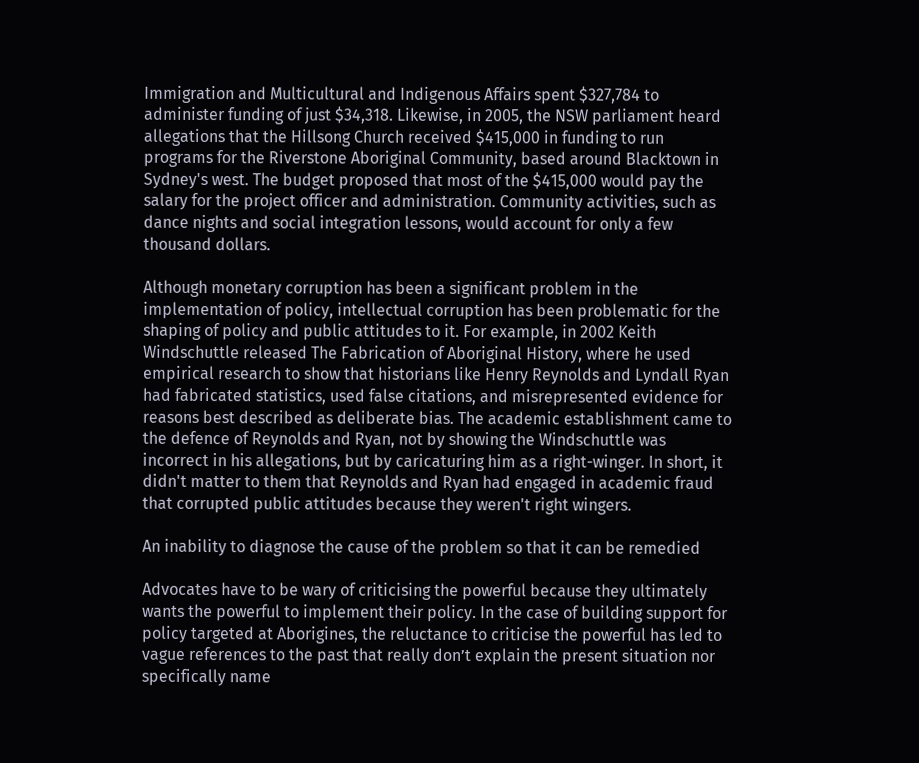Immigration and Multicultural and Indigenous Affairs spent $327,784 to administer funding of just $34,318. Likewise, in 2005, the NSW parliament heard allegations that the Hillsong Church received $415,000 in funding to run programs for the Riverstone Aboriginal Community, based around Blacktown in Sydney's west. The budget proposed that most of the $415,000 would pay the salary for the project officer and administration. Community activities, such as dance nights and social integration lessons, would account for only a few thousand dollars.

Although monetary corruption has been a significant problem in the implementation of policy, intellectual corruption has been problematic for the shaping of policy and public attitudes to it. For example, in 2002 Keith Windschuttle released The Fabrication of Aboriginal History, where he used empirical research to show that historians like Henry Reynolds and Lyndall Ryan had fabricated statistics, used false citations, and misrepresented evidence for reasons best described as deliberate bias. The academic establishment came to the defence of Reynolds and Ryan, not by showing the Windschuttle was incorrect in his allegations, but by caricaturing him as a right-winger. In short, it didn't matter to them that Reynolds and Ryan had engaged in academic fraud that corrupted public attitudes because they weren't right wingers.

An inability to diagnose the cause of the problem so that it can be remedied

Advocates have to be wary of criticising the powerful because they ultimately wants the powerful to implement their policy. In the case of building support for policy targeted at Aborigines, the reluctance to criticise the powerful has led to vague references to the past that really don’t explain the present situation nor specifically name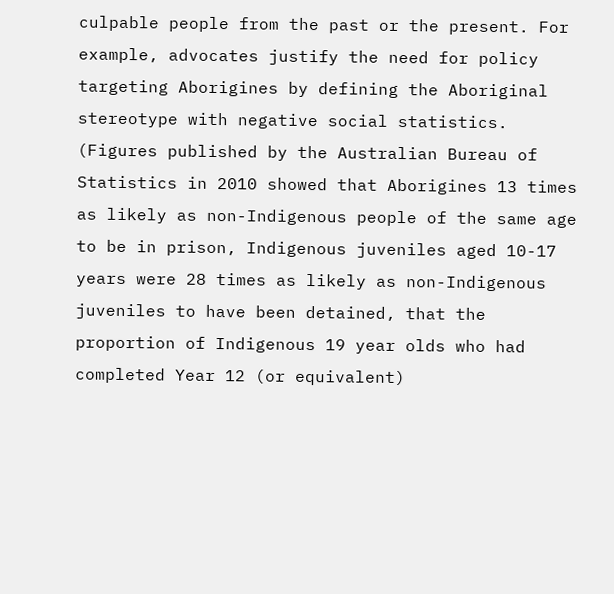culpable people from the past or the present. For example, advocates justify the need for policy targeting Aborigines by defining the Aboriginal stereotype with negative social statistics. (Figures published by the Australian Bureau of Statistics in 2010 showed that Aborigines 13 times as likely as non-Indigenous people of the same age to be in prison, Indigenous juveniles aged 10-17 years were 28 times as likely as non-Indigenous juveniles to have been detained, that the proportion of Indigenous 19 year olds who had completed Year 12 (or equivalent)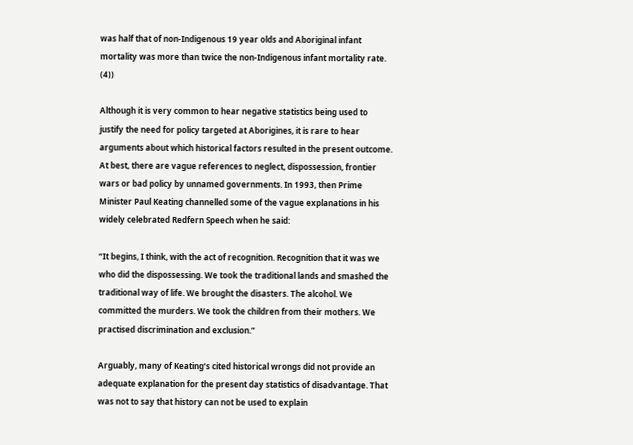was half that of non-Indigenous 19 year olds and Aboriginal infant mortality was more than twice the non-Indigenous infant mortality rate. (4))

Although it is very common to hear negative statistics being used to justify the need for policy targeted at Aborigines, it is rare to hear arguments about which historical factors resulted in the present outcome. At best, there are vague references to neglect, dispossession, frontier wars or bad policy by unnamed governments. In 1993, then Prime Minister Paul Keating channelled some of the vague explanations in his widely celebrated Redfern Speech when he said:

“It begins, I think, with the act of recognition. Recognition that it was we who did the dispossessing. We took the traditional lands and smashed the traditional way of life. We brought the disasters. The alcohol. We committed the murders. We took the children from their mothers. We practised discrimination and exclusion.”

Arguably, many of Keating’s cited historical wrongs did not provide an adequate explanation for the present day statistics of disadvantage. That was not to say that history can not be used to explain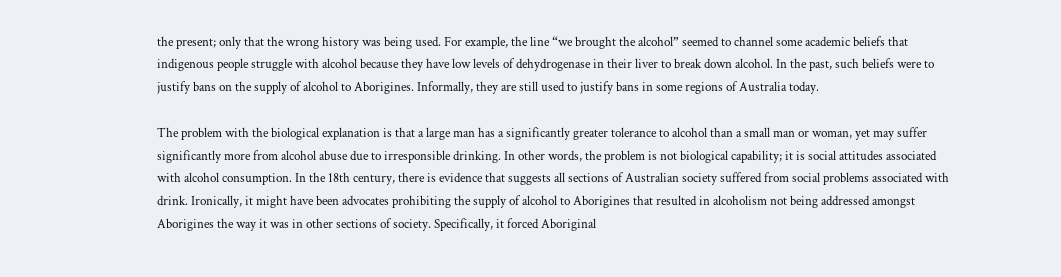the present; only that the wrong history was being used. For example, the line “we brought the alcohol” seemed to channel some academic beliefs that indigenous people struggle with alcohol because they have low levels of dehydrogenase in their liver to break down alcohol. In the past, such beliefs were to justify bans on the supply of alcohol to Aborigines. Informally, they are still used to justify bans in some regions of Australia today.

The problem with the biological explanation is that a large man has a significantly greater tolerance to alcohol than a small man or woman, yet may suffer significantly more from alcohol abuse due to irresponsible drinking. In other words, the problem is not biological capability; it is social attitudes associated with alcohol consumption. In the 18th century, there is evidence that suggests all sections of Australian society suffered from social problems associated with drink. Ironically, it might have been advocates prohibiting the supply of alcohol to Aborigines that resulted in alcoholism not being addressed amongst Aborigines the way it was in other sections of society. Specifically, it forced Aboriginal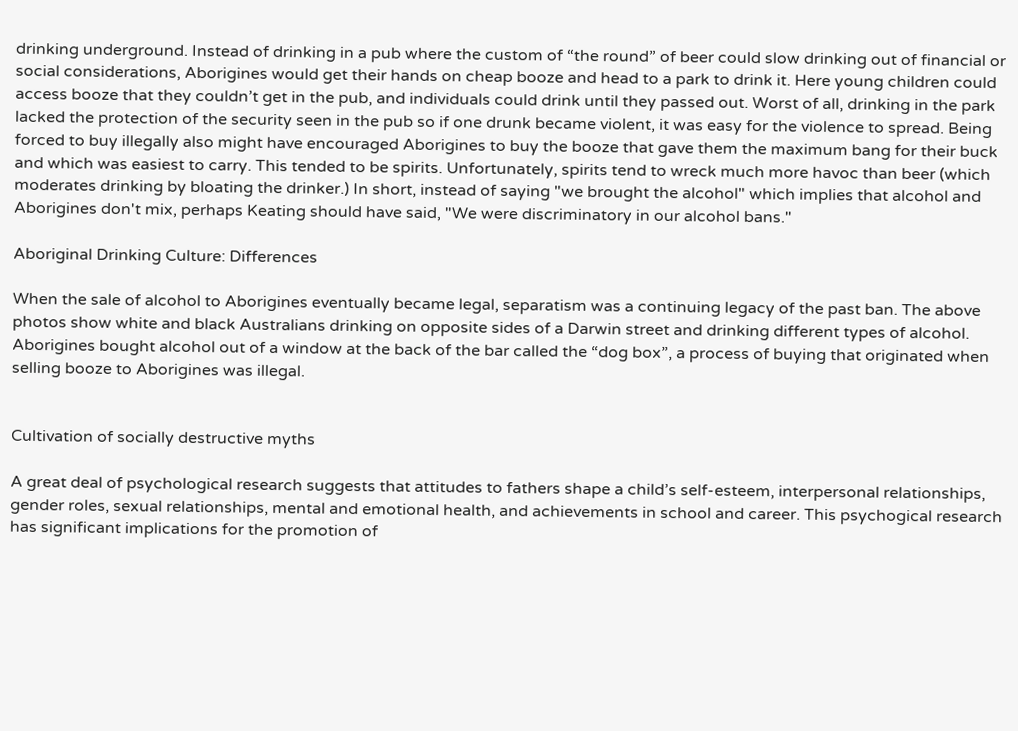drinking underground. Instead of drinking in a pub where the custom of “the round” of beer could slow drinking out of financial or social considerations, Aborigines would get their hands on cheap booze and head to a park to drink it. Here young children could access booze that they couldn’t get in the pub, and individuals could drink until they passed out. Worst of all, drinking in the park lacked the protection of the security seen in the pub so if one drunk became violent, it was easy for the violence to spread. Being forced to buy illegally also might have encouraged Aborigines to buy the booze that gave them the maximum bang for their buck and which was easiest to carry. This tended to be spirits. Unfortunately, spirits tend to wreck much more havoc than beer (which moderates drinking by bloating the drinker.) In short, instead of saying "we brought the alcohol" which implies that alcohol and Aborigines don't mix, perhaps Keating should have said, "We were discriminatory in our alcohol bans."

Aboriginal Drinking Culture: Differences

When the sale of alcohol to Aborigines eventually became legal, separatism was a continuing legacy of the past ban. The above photos show white and black Australians drinking on opposite sides of a Darwin street and drinking different types of alcohol. Aborigines bought alcohol out of a window at the back of the bar called the “dog box”, a process of buying that originated when selling booze to Aborigines was illegal.


Cultivation of socially destructive myths

A great deal of psychological research suggests that attitudes to fathers shape a child’s self-esteem, interpersonal relationships, gender roles, sexual relationships, mental and emotional health, and achievements in school and career. This psychogical research has significant implications for the promotion of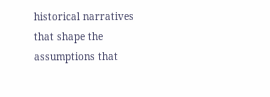historical narratives that shape the assumptions that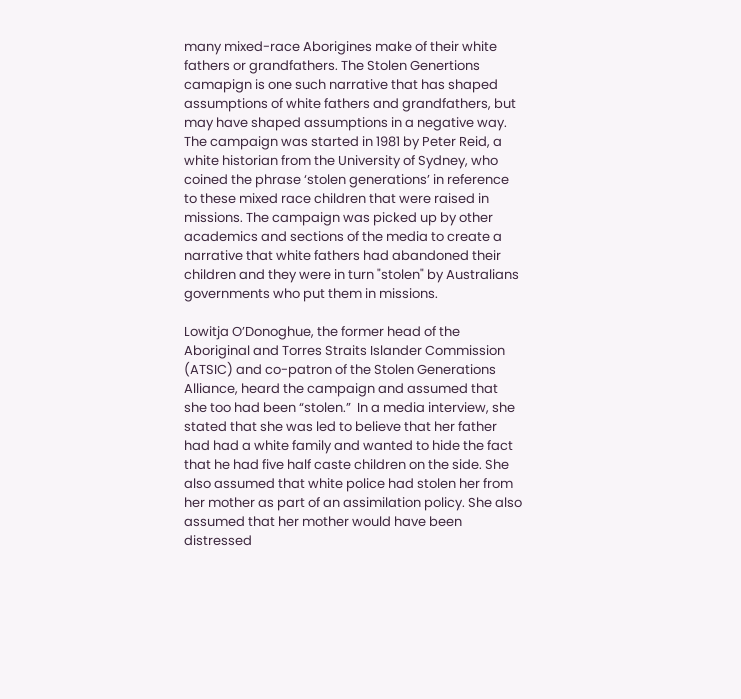many mixed-race Aborigines make of their white fathers or grandfathers. The Stolen Genertions camapign is one such narrative that has shaped assumptions of white fathers and grandfathers, but may have shaped assumptions in a negative way. The campaign was started in 1981 by Peter Reid, a white historian from the University of Sydney, who coined the phrase ‘stolen generations’ in reference to these mixed race children that were raised in missions. The campaign was picked up by other academics and sections of the media to create a narrative that white fathers had abandoned their children and they were in turn "stolen" by Australians governments who put them in missions.

Lowitja O’Donoghue, the former head of the Aboriginal and Torres Straits Islander Commission (ATSIC) and co-patron of the Stolen Generations Alliance, heard the campaign and assumed that she too had been “stolen.”  In a media interview, she stated that she was led to believe that her father had had a white family and wanted to hide the fact that he had five half caste children on the side. She also assumed that white police had stolen her from her mother as part of an assimilation policy. She also assumed that her mother would have been distressed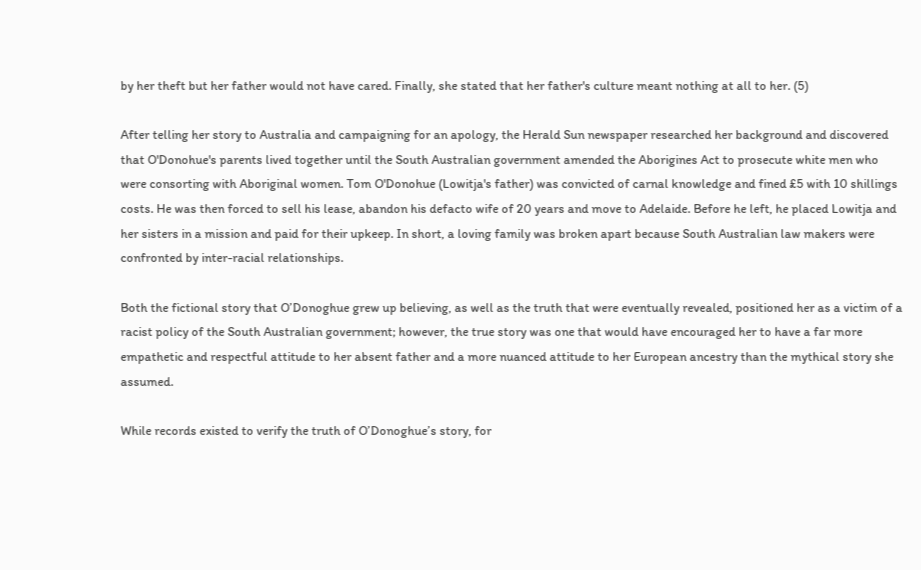by her theft but her father would not have cared. Finally, she stated that her father's culture meant nothing at all to her. (5)

After telling her story to Australia and campaigning for an apology, the Herald Sun newspaper researched her background and discovered that O'Donohue's parents lived together until the South Australian government amended the Aborigines Act to prosecute white men who were consorting with Aboriginal women. Tom O'Donohue (Lowitja's father) was convicted of carnal knowledge and fined £5 with 10 shillings costs. He was then forced to sell his lease, abandon his defacto wife of 20 years and move to Adelaide. Before he left, he placed Lowitja and her sisters in a mission and paid for their upkeep. In short, a loving family was broken apart because South Australian law makers were confronted by inter-racial relationships.

Both the fictional story that O’Donoghue grew up believing, as well as the truth that were eventually revealed, positioned her as a victim of a racist policy of the South Australian government; however, the true story was one that would have encouraged her to have a far more empathetic and respectful attitude to her absent father and a more nuanced attitude to her European ancestry than the mythical story she assumed.

While records existed to verify the truth of O’Donoghue’s story, for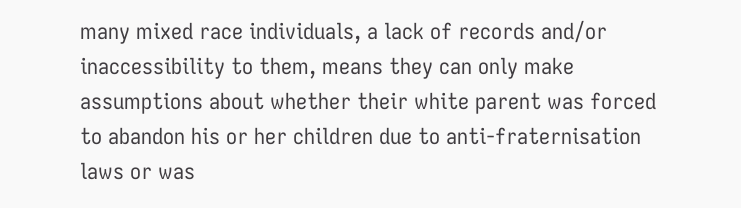many mixed race individuals, a lack of records and/or inaccessibility to them, means they can only make assumptions about whether their white parent was forced to abandon his or her children due to anti-fraternisation laws or was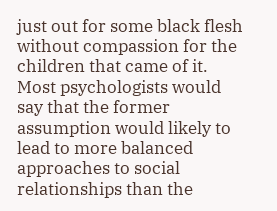just out for some black flesh without compassion for the children that came of it. Most psychologists would say that the former assumption would likely to lead to more balanced approaches to social relationships than the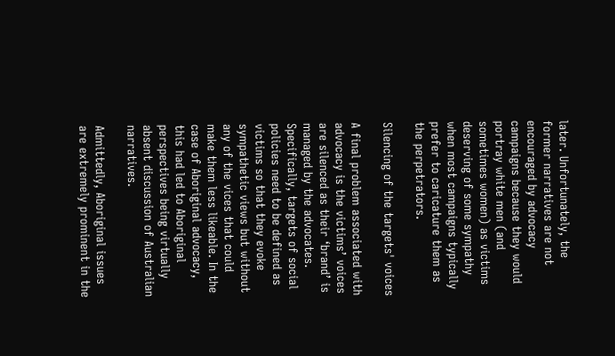later. Unfortunately, the former narratives are not encouraged by advocacy campaigns because they would portray white men (and sometimes women) as victims deserving of some sympathy when most campaigns typically prefer to caricature them as the perpetrators.

Silencing of the targets' voices

A final problem associated with advocacy is the victims’ voices are silenced as their ‘brand’ is managed by the advocates. Specifically, targets of social policies need to be defined as victims so that they evoke sympathetic views but without any of the vices that could make them less likeable. In the case of Aboriginal advocacy, this had led to Aboriginal perspectives being virtually absent discussion of Australian narratives.

Admittedly, Aboriginal issues are extremely prominent in the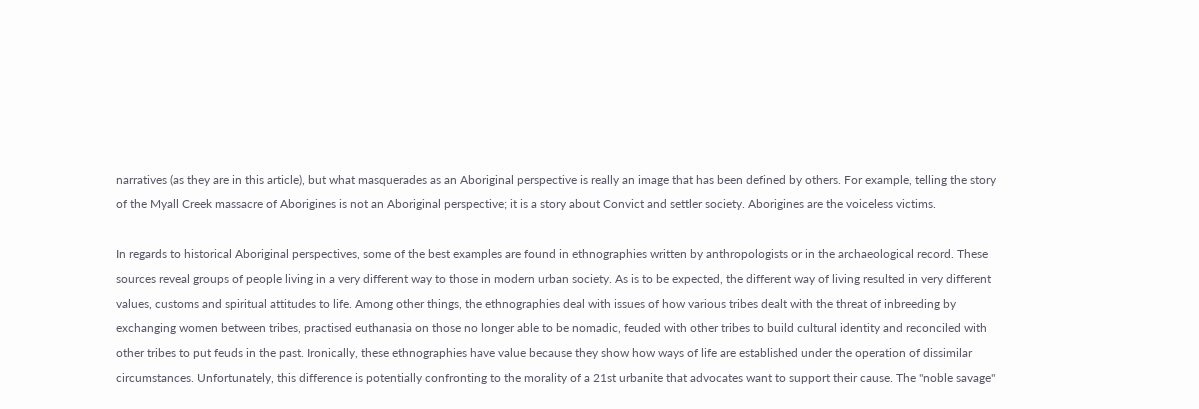narratives (as they are in this article), but what masquerades as an Aboriginal perspective is really an image that has been defined by others. For example, telling the story of the Myall Creek massacre of Aborigines is not an Aboriginal perspective; it is a story about Convict and settler society. Aborigines are the voiceless victims.

In regards to historical Aboriginal perspectives, some of the best examples are found in ethnographies written by anthropologists or in the archaeological record. These sources reveal groups of people living in a very different way to those in modern urban society. As is to be expected, the different way of living resulted in very different values, customs and spiritual attitudes to life. Among other things, the ethnographies deal with issues of how various tribes dealt with the threat of inbreeding by exchanging women between tribes, practised euthanasia on those no longer able to be nomadic, feuded with other tribes to build cultural identity and reconciled with other tribes to put feuds in the past. Ironically, these ethnographies have value because they show how ways of life are established under the operation of dissimilar circumstances. Unfortunately, this difference is potentially confronting to the morality of a 21st urbanite that advocates want to support their cause. The "noble savage"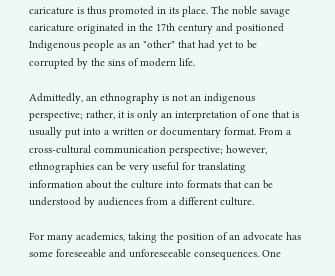caricature is thus promoted in its place. The noble savage caricature originated in the 17th century and positioned Indigenous people as an "other" that had yet to be corrupted by the sins of modern life.

Admittedly, an ethnography is not an indigenous perspective; rather, it is only an interpretation of one that is usually put into a written or documentary format. From a cross-cultural communication perspective; however, ethnographies can be very useful for translating information about the culture into formats that can be understood by audiences from a different culture.

For many academics, taking the position of an advocate has some foreseeable and unforeseeable consequences. One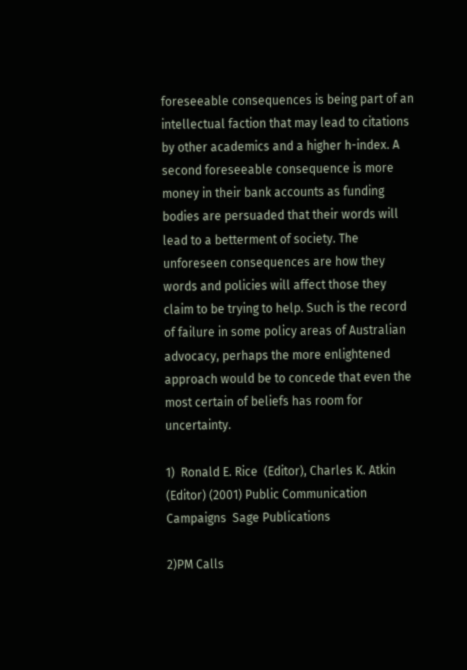foreseeable consequences is being part of an intellectual faction that may lead to citations by other academics and a higher h-index. A second foreseeable consequence is more money in their bank accounts as funding bodies are persuaded that their words will lead to a betterment of society. The unforeseen consequences are how they words and policies will affect those they claim to be trying to help. Such is the record of failure in some policy areas of Australian advocacy, perhaps the more enlightened approach would be to concede that even the most certain of beliefs has room for uncertainty.

1)  Ronald E. Rice  (Editor), Charles K. Atkin (Editor) (2001) Public Communication Campaigns  Sage Publications

2)PM Calls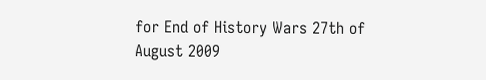for End of History Wars 27th of August 2009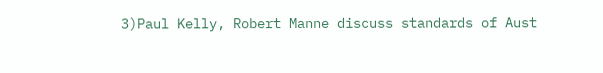3)Paul Kelly, Robert Manne discuss standards of Aust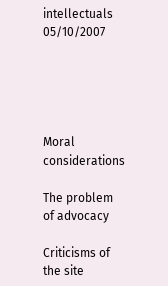intellectuals 05/10/2007





Moral considerations

The problem of advocacy

Criticisms of the site